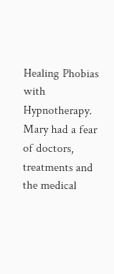Healing Phobias with Hypnotherapy.  Mary had a fear of doctors, treatments and the medical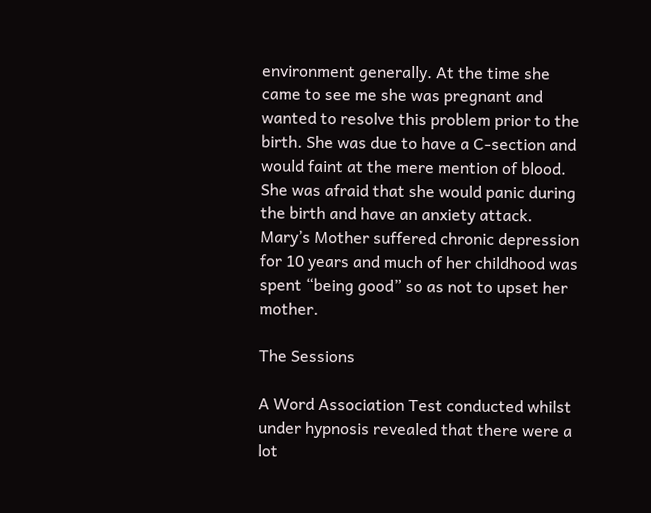environment generally. At the time she came to see me she was pregnant and wanted to resolve this problem prior to the birth. She was due to have a C-section and would faint at the mere mention of blood. She was afraid that she would panic during the birth and have an anxiety attack. Mary’s Mother suffered chronic depression for 10 years and much of her childhood was spent “being good” so as not to upset her mother.

The Sessions

A Word Association Test conducted whilst under hypnosis revealed that there were a lot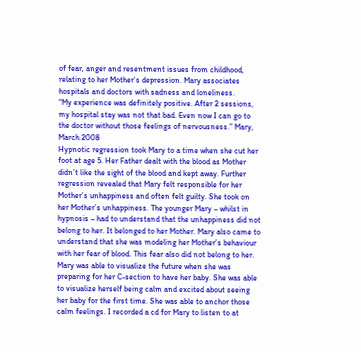of fear, anger and resentment issues from childhood, relating to her Mother’s depression. Mary associates hospitals and doctors with sadness and loneliness.
“My experience was definitely positive. After 2 sessions, my hospital stay was not that bad. Even now I can go to the doctor without those feelings of nervousness.” Mary, March 2008
Hypnotic regression took Mary to a time when she cut her foot at age 5. Her Father dealt with the blood as Mother didn’t like the sight of the blood and kept away. Further regression revealed that Mary felt responsible for her Mother’s unhappiness and often felt guilty. She took on her Mother’s unhappiness. The younger Mary – whilst in hypnosis – had to understand that the unhappiness did not belong to her. It belonged to her Mother. Mary also came to understand that she was modeling her Mother’s behaviour with her fear of blood. This fear also did not belong to her. Mary was able to visualize the future when she was preparing for her C-section to have her baby. She was able to visualize herself being calm and excited about seeing her baby for the first time. She was able to anchor those calm feelings. I recorded a cd for Mary to listen to at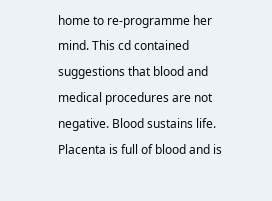home to re-programme her mind. This cd contained suggestions that blood and medical procedures are not negative. Blood sustains life. Placenta is full of blood and is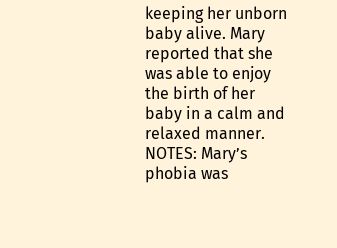keeping her unborn baby alive. Mary reported that she was able to enjoy the birth of her baby in a calm and relaxed manner.
NOTES: Mary’s phobia was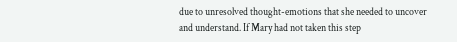due to unresolved thought-emotions that she needed to uncover and understand. If Mary had not taken this step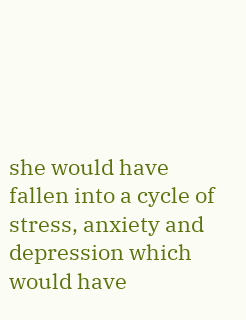she would have fallen into a cycle of stress, anxiety and depression which would have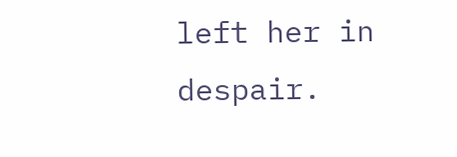left her in despair.